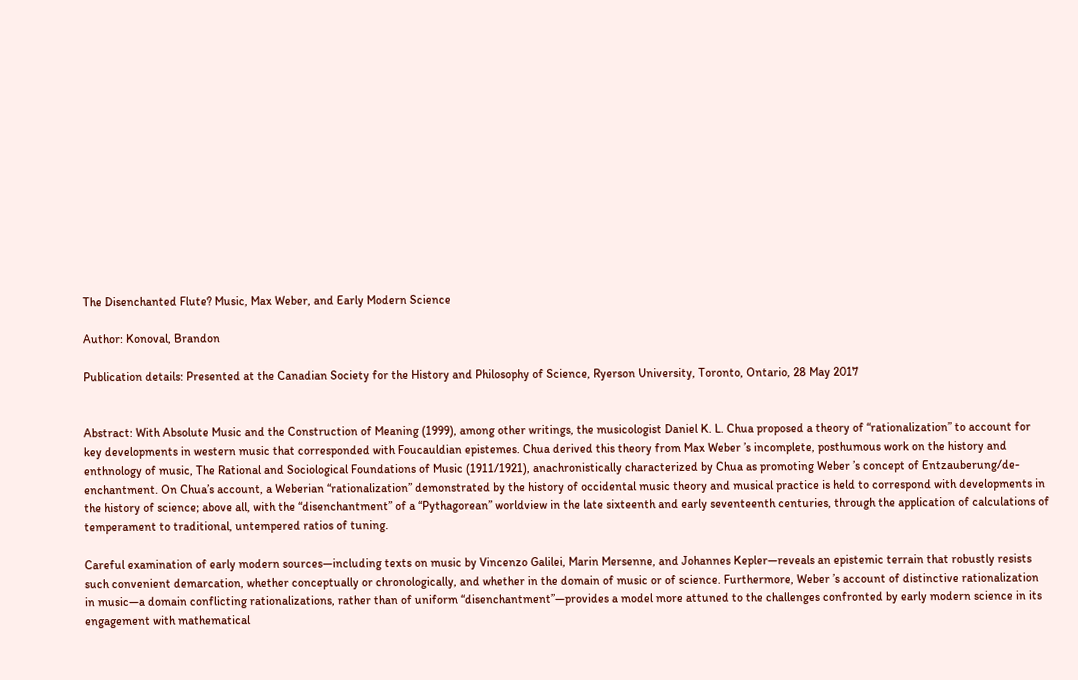The Disenchanted Flute? Music, Max Weber, and Early Modern Science

Author: Konoval, Brandon

Publication details: Presented at the Canadian Society for the History and Philosophy of Science, Ryerson University, Toronto, Ontario, 28 May 2017


Abstract: With Absolute Music and the Construction of Meaning (1999), among other writings, the musicologist Daniel K. L. Chua proposed a theory of “rationalization” to account for key developments in western music that corresponded with Foucauldian epistemes. Chua derived this theory from Max Weber ’s incomplete, posthumous work on the history and enthnology of music, The Rational and Sociological Foundations of Music (1911/1921), anachronistically characterized by Chua as promoting Weber ’s concept of Entzauberung/de-enchantment. On Chua’s account, a Weberian “rationalization” demonstrated by the history of occidental music theory and musical practice is held to correspond with developments in the history of science; above all, with the “disenchantment” of a “Pythagorean” worldview in the late sixteenth and early seventeenth centuries, through the application of calculations of temperament to traditional, untempered ratios of tuning.

Careful examination of early modern sources—including texts on music by Vincenzo Galilei, Marin Mersenne, and Johannes Kepler—reveals an epistemic terrain that robustly resists such convenient demarcation, whether conceptually or chronologically, and whether in the domain of music or of science. Furthermore, Weber ’s account of distinctive rationalization in music—a domain conflicting rationalizations, rather than of uniform “disenchantment”—provides a model more attuned to the challenges confronted by early modern science in its engagement with mathematical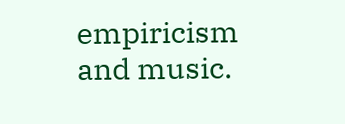empiricism and music.